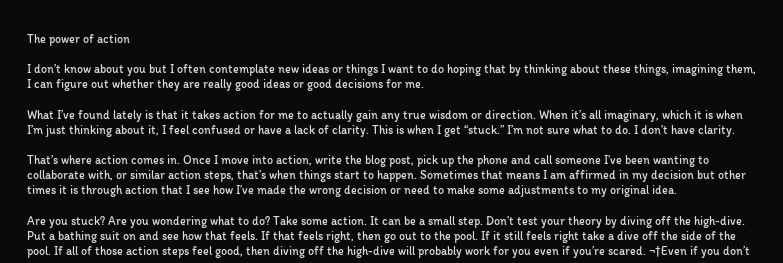The power of action

I don’t know about you but I often contemplate new ideas or things I want to do hoping that by thinking about these things, imagining them, I can figure out whether they are really good ideas or good decisions for me.

What I’ve found lately is that it takes action for me to actually gain any true wisdom or direction. When it’s all imaginary, which it is when I’m just thinking about it, I feel confused or have a lack of clarity. This is when I get “stuck.” I’m not sure what to do. I don’t have clarity.

That’s where action comes in. Once I move into action, write the blog post, pick up the phone and call someone I’ve been wanting to collaborate with, or similar action steps, that’s when things start to happen. Sometimes that means I am affirmed in my decision but other times it is through action that I see how I’ve made the wrong decision or need to make some adjustments to my original idea.

Are you stuck? Are you wondering what to do? Take some action. It can be a small step. Don’t test your theory by diving off the high-dive. Put a bathing suit on and see how that feels. If that feels right, then go out to the pool. If it still feels right take a dive off the side of the pool. If all of those action steps feel good, then diving off the high-dive will probably work for you even if you’re scared. ¬†Even if you don’t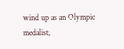wind up as an Olympic medalist,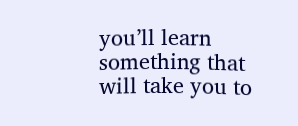you’ll learn something that will take you to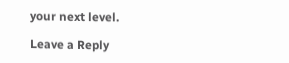your next level.

Leave a Reply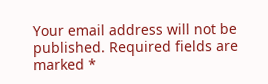Your email address will not be published. Required fields are marked *